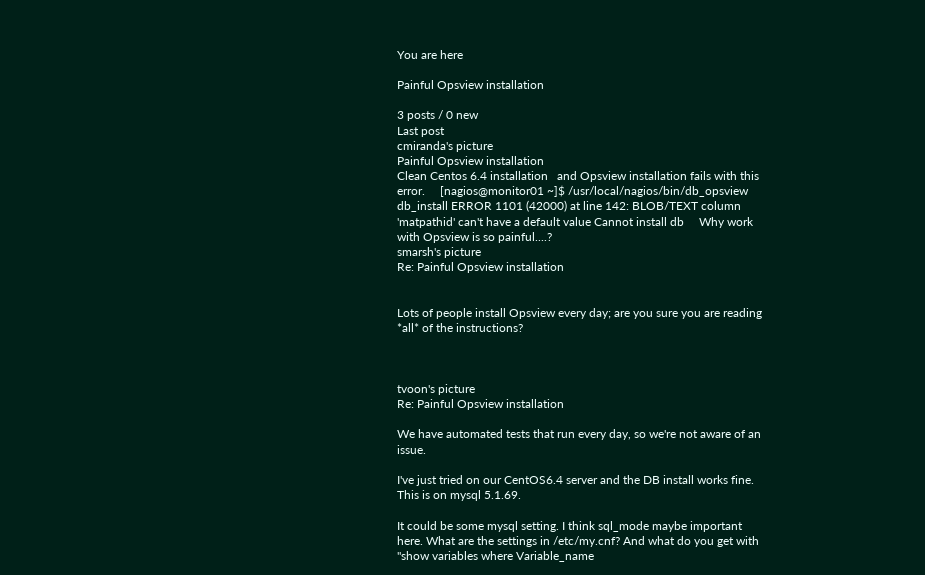You are here

Painful Opsview installation

3 posts / 0 new
Last post
cmiranda's picture
Painful Opsview installation
Clean Centos 6.4 installation   and Opsview installation fails with this error.     [nagios@monitor01 ~]$ /usr/local/nagios/bin/db_opsview db_install ERROR 1101 (42000) at line 142: BLOB/TEXT column 'matpathid' can't have a default value Cannot install db     Why work with Opsview is so painful....?
smarsh's picture
Re: Painful Opsview installation


Lots of people install Opsview every day; are you sure you are reading *all* of the instructions?



tvoon's picture
Re: Painful Opsview installation

We have automated tests that run every day, so we're not aware of an issue.

I've just tried on our CentOS6.4 server and the DB install works fine. This is on mysql 5.1.69.

It could be some mysql setting. I think sql_mode maybe important here. What are the settings in /etc/my.cnf? And what do you get with "show variables where Variable_name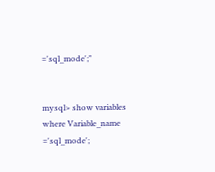='sql_mode';"


mysql> show variables where Variable_name ='sql_mode';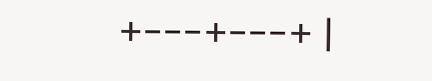+---+---+ |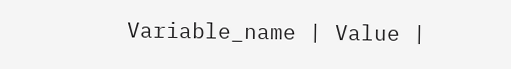Variable_name | Value |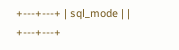+---+---+ | sql_mode | | +---+---+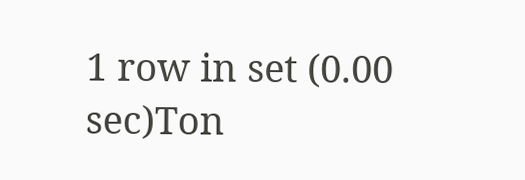1 row in set (0.00 sec)Ton